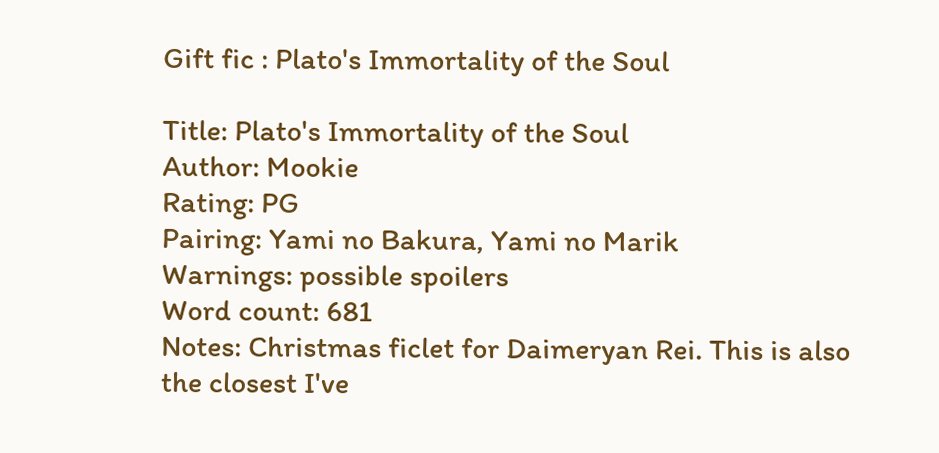Gift fic : Plato's Immortality of the Soul

Title: Plato's Immortality of the Soul
Author: Mookie
Rating: PG
Pairing: Yami no Bakura, Yami no Marik
Warnings: possible spoilers
Word count: 681
Notes: Christmas ficlet for Daimeryan Rei. This is also the closest I've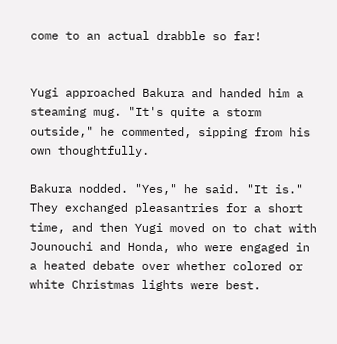come to an actual drabble so far!


Yugi approached Bakura and handed him a steaming mug. "It's quite a storm outside," he commented, sipping from his own thoughtfully.

Bakura nodded. "Yes," he said. "It is." They exchanged pleasantries for a short time, and then Yugi moved on to chat with Jounouchi and Honda, who were engaged in a heated debate over whether colored or white Christmas lights were best.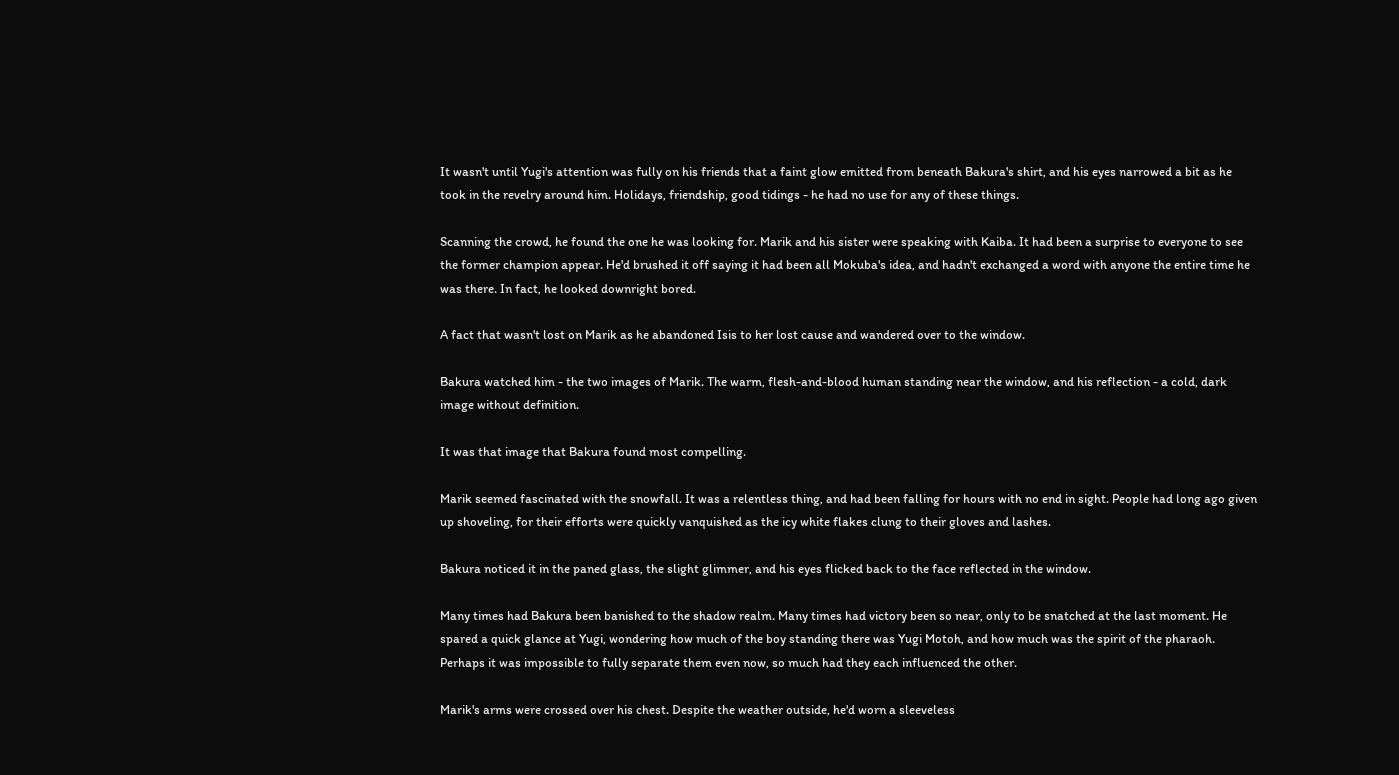It wasn't until Yugi's attention was fully on his friends that a faint glow emitted from beneath Bakura's shirt, and his eyes narrowed a bit as he took in the revelry around him. Holidays, friendship, good tidings - he had no use for any of these things.

Scanning the crowd, he found the one he was looking for. Marik and his sister were speaking with Kaiba. It had been a surprise to everyone to see the former champion appear. He'd brushed it off saying it had been all Mokuba's idea, and hadn't exchanged a word with anyone the entire time he was there. In fact, he looked downright bored.

A fact that wasn't lost on Marik as he abandoned Isis to her lost cause and wandered over to the window.

Bakura watched him - the two images of Marik. The warm, flesh-and-blood human standing near the window, and his reflection - a cold, dark image without definition.

It was that image that Bakura found most compelling.

Marik seemed fascinated with the snowfall. It was a relentless thing, and had been falling for hours with no end in sight. People had long ago given up shoveling, for their efforts were quickly vanquished as the icy white flakes clung to their gloves and lashes.

Bakura noticed it in the paned glass, the slight glimmer, and his eyes flicked back to the face reflected in the window.

Many times had Bakura been banished to the shadow realm. Many times had victory been so near, only to be snatched at the last moment. He spared a quick glance at Yugi, wondering how much of the boy standing there was Yugi Motoh, and how much was the spirit of the pharaoh. Perhaps it was impossible to fully separate them even now, so much had they each influenced the other.

Marik's arms were crossed over his chest. Despite the weather outside, he'd worn a sleeveless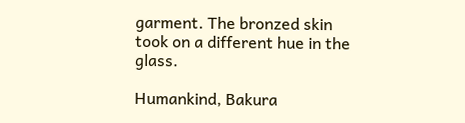garment. The bronzed skin took on a different hue in the glass.

Humankind, Bakura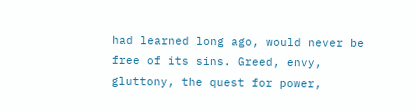had learned long ago, would never be free of its sins. Greed, envy, gluttony, the quest for power,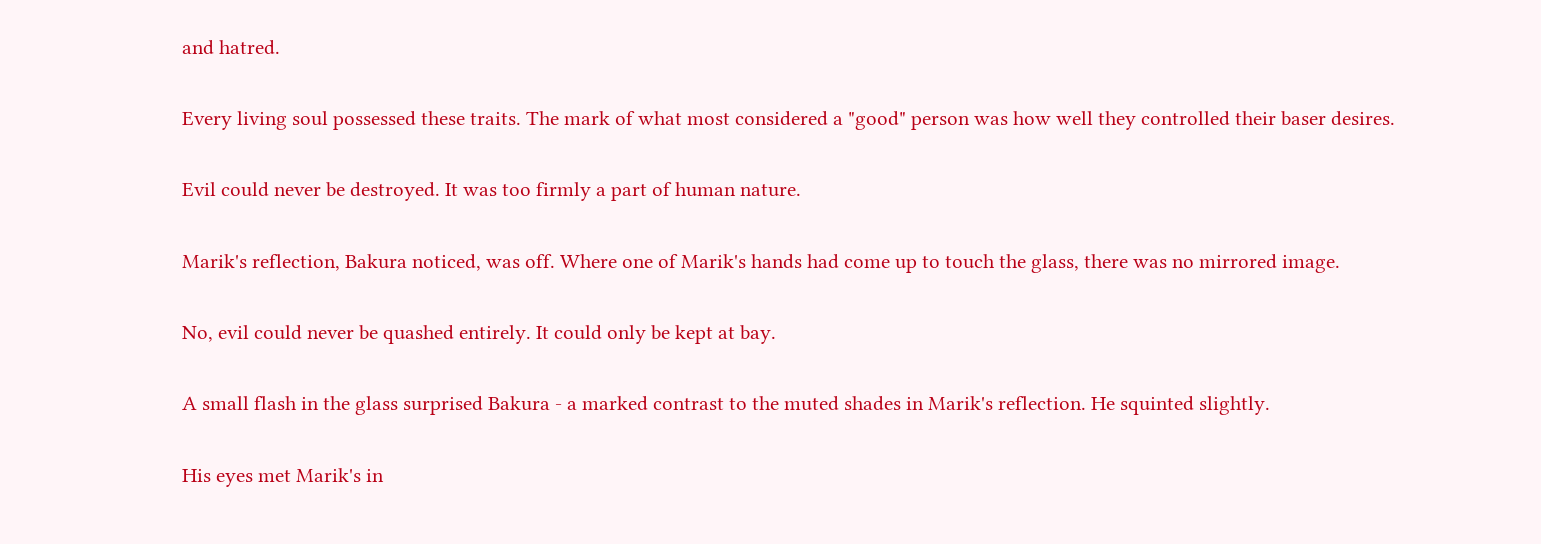and hatred.

Every living soul possessed these traits. The mark of what most considered a "good" person was how well they controlled their baser desires.

Evil could never be destroyed. It was too firmly a part of human nature.

Marik's reflection, Bakura noticed, was off. Where one of Marik's hands had come up to touch the glass, there was no mirrored image.

No, evil could never be quashed entirely. It could only be kept at bay.

A small flash in the glass surprised Bakura - a marked contrast to the muted shades in Marik's reflection. He squinted slightly.

His eyes met Marik's in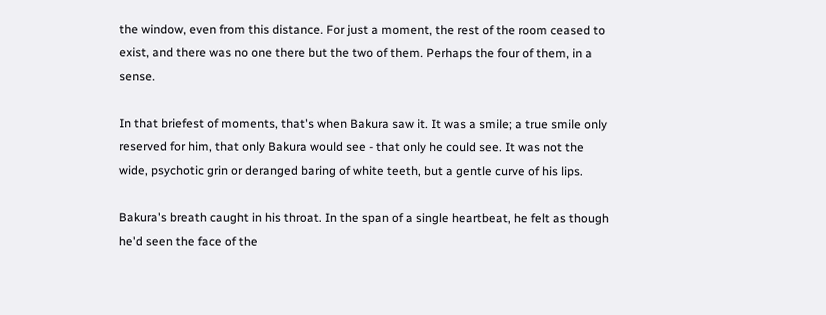the window, even from this distance. For just a moment, the rest of the room ceased to exist, and there was no one there but the two of them. Perhaps the four of them, in a sense.

In that briefest of moments, that's when Bakura saw it. It was a smile; a true smile only reserved for him, that only Bakura would see - that only he could see. It was not the wide, psychotic grin or deranged baring of white teeth, but a gentle curve of his lips.

Bakura's breath caught in his throat. In the span of a single heartbeat, he felt as though he'd seen the face of the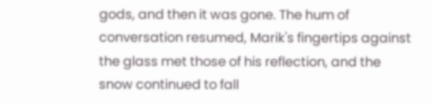gods, and then it was gone. The hum of conversation resumed, Marik's fingertips against the glass met those of his reflection, and the snow continued to fall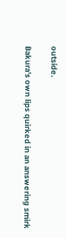outside.

Bakura's own lips quirked in an answering smirk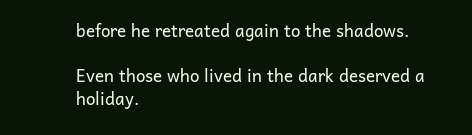before he retreated again to the shadows.

Even those who lived in the dark deserved a holiday.